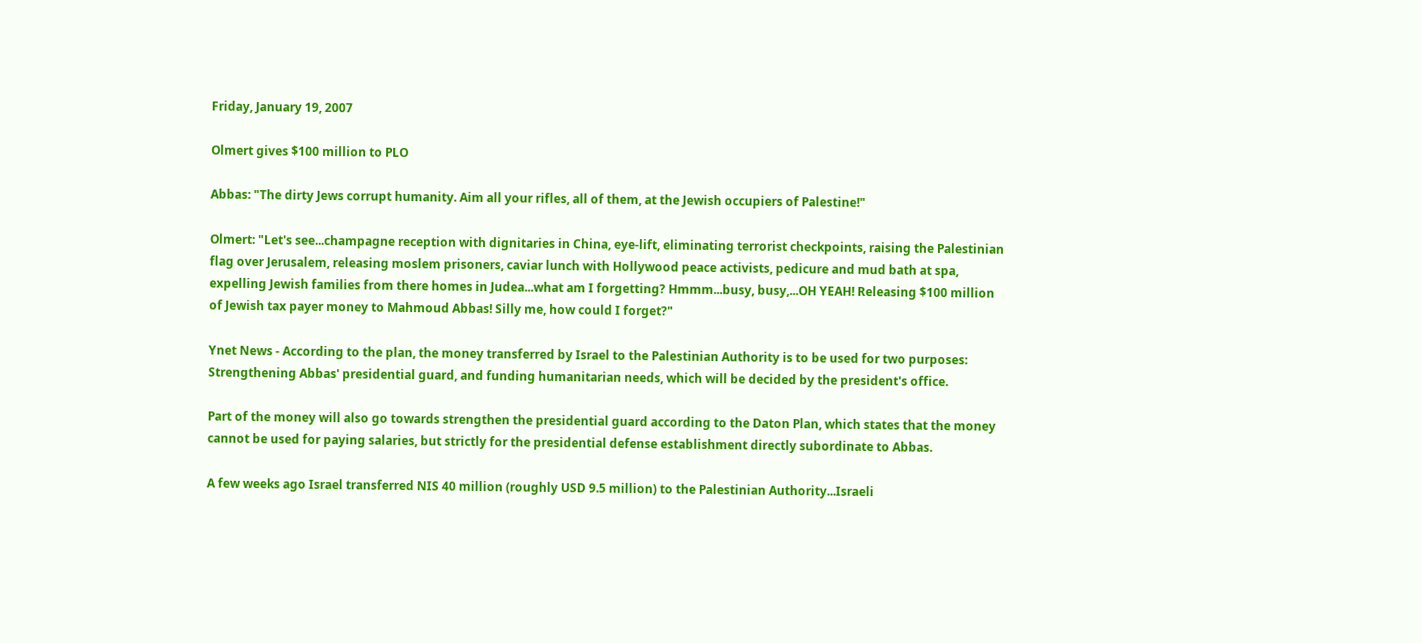Friday, January 19, 2007

Olmert gives $100 million to PLO

Abbas: "The dirty Jews corrupt humanity. Aim all your rifles, all of them, at the Jewish occupiers of Palestine!"

Olmert: "Let's see...champagne reception with dignitaries in China, eye-lift, eliminating terrorist checkpoints, raising the Palestinian flag over Jerusalem, releasing moslem prisoners, caviar lunch with Hollywood peace activists, pedicure and mud bath at spa, expelling Jewish families from there homes in Judea...what am I forgetting? Hmmm...busy, busy,...OH YEAH! Releasing $100 million of Jewish tax payer money to Mahmoud Abbas! Silly me, how could I forget?"

Ynet News - According to the plan, the money transferred by Israel to the Palestinian Authority is to be used for two purposes: Strengthening Abbas' presidential guard, and funding humanitarian needs, which will be decided by the president's office.

Part of the money will also go towards strengthen the presidential guard according to the Daton Plan, which states that the money cannot be used for paying salaries, but strictly for the presidential defense establishment directly subordinate to Abbas.

A few weeks ago Israel transferred NIS 40 million (roughly USD 9.5 million) to the Palestinian Authority...Israeli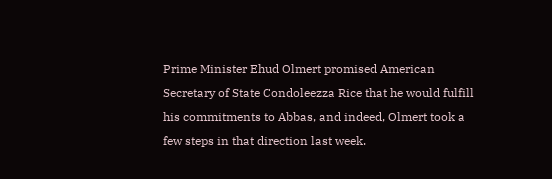Prime Minister Ehud Olmert promised American Secretary of State Condoleezza Rice that he would fulfill his commitments to Abbas, and indeed, Olmert took a few steps in that direction last week.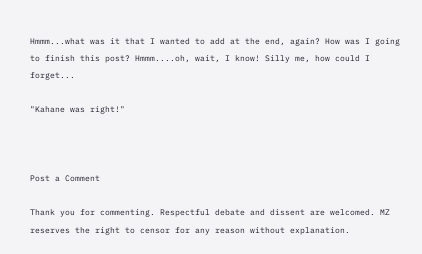Hmmm...what was it that I wanted to add at the end, again? How was I going to finish this post? Hmmm....oh, wait, I know! Silly me, how could I forget...

"Kahane was right!"



Post a Comment

Thank you for commenting. Respectful debate and dissent are welcomed. MZ reserves the right to censor for any reason without explanation.